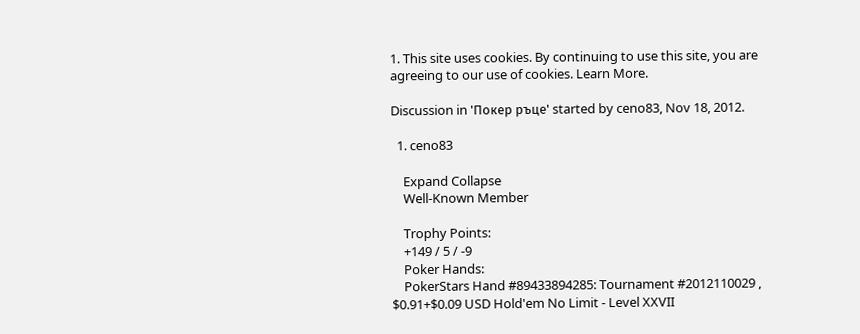1. This site uses cookies. By continuing to use this site, you are agreeing to our use of cookies. Learn More.

Discussion in 'Покер ръце' started by ceno83, Nov 18, 2012.

  1. ceno83

    Expand Collapse
    Well-Known Member

    Trophy Points:
    +149 / 5 / -9
    Poker Hands:
    PokerStars Hand #89433894285: Tournament #2012110029 , $0.91+$0.09 USD Hold'em No Limit - Level XXVII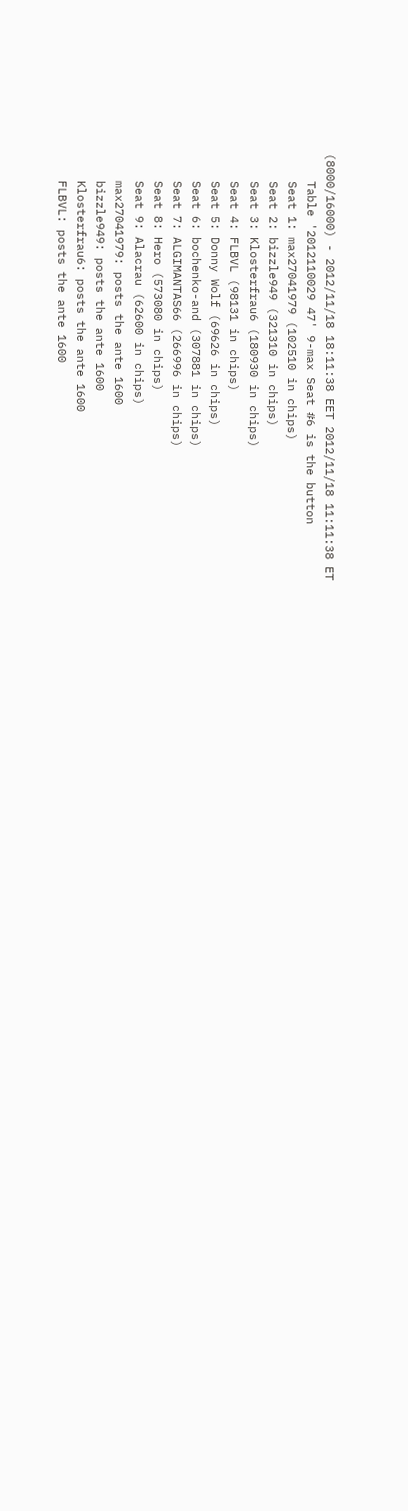(8000/16000) - 2012/11/18 18:11:38 EET 2012/11/18 11:11:38 ET
    Table '2012110029 47' 9-max Seat #6 is the button
    Seat 1: max27041979 (102510 in chips)
    Seat 2: bizzle949 (321310 in chips)
    Seat 3: Klosterfrau6 (180930 in chips)
    Seat 4: FLBVL (98131 in chips)
    Seat 5: Donny Wolf (69626 in chips)
    Seat 6: bochenko-and (307881 in chips)
    Seat 7: ALGIMANTAS66 (266996 in chips)
    Seat 8: Hero (573080 in chips)
    Seat 9: Alacrau (62600 in chips)
    max27041979: posts the ante 1600
    bizzle949: posts the ante 1600
    Klosterfrau6: posts the ante 1600
    FLBVL: posts the ante 1600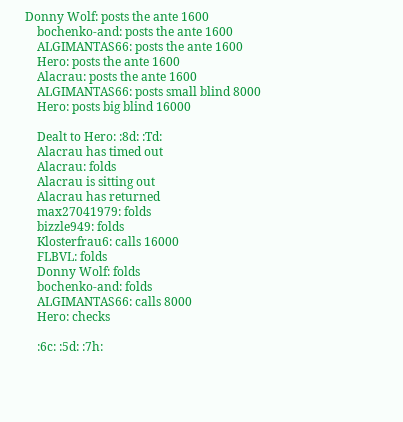Donny Wolf: posts the ante 1600
    bochenko-and: posts the ante 1600
    ALGIMANTAS66: posts the ante 1600
    Hero: posts the ante 1600
    Alacrau: posts the ante 1600
    ALGIMANTAS66: posts small blind 8000
    Hero: posts big blind 16000

    Dealt to Hero: :8d: :Td:
    Alacrau has timed out
    Alacrau: folds
    Alacrau is sitting out
    Alacrau has returned
    max27041979: folds
    bizzle949: folds
    Klosterfrau6: calls 16000
    FLBVL: folds
    Donny Wolf: folds
    bochenko-and: folds
    ALGIMANTAS66: calls 8000
    Hero: checks

    :6c: :5d: :7h: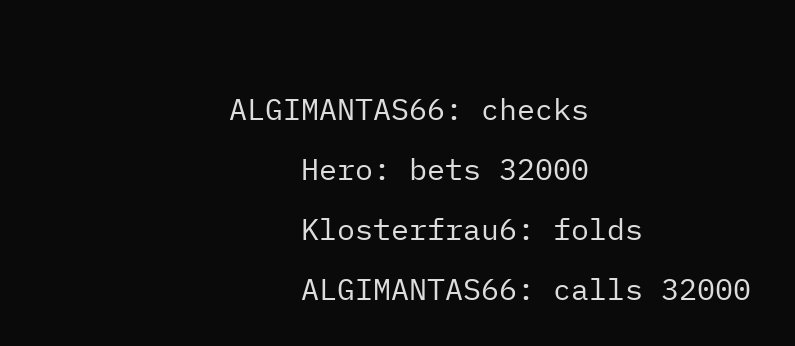ALGIMANTAS66: checks
    Hero: bets 32000
    Klosterfrau6: folds
    ALGIMANTAS66: calls 32000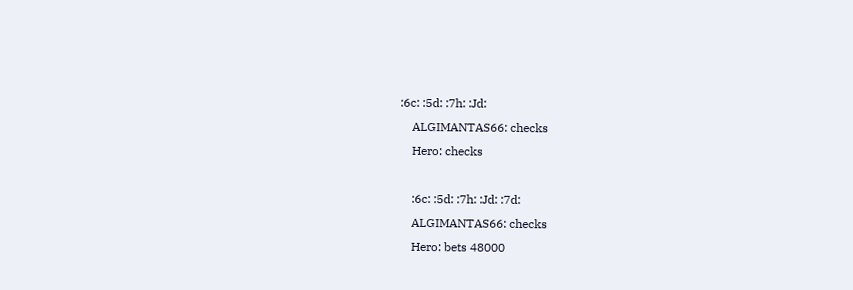:6c: :5d: :7h: :Jd:
    ALGIMANTAS66: checks
    Hero: checks

    :6c: :5d: :7h: :Jd: :7d:
    ALGIMANTAS66: checks
    Hero: bets 48000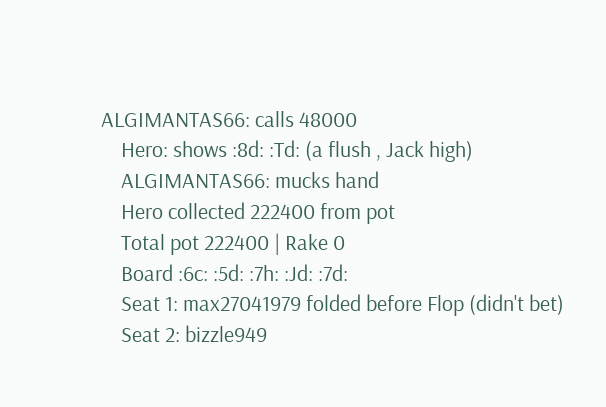ALGIMANTAS66: calls 48000
    Hero: shows :8d: :Td: (a flush , Jack high)
    ALGIMANTAS66: mucks hand
    Hero collected 222400 from pot
    Total pot 222400 | Rake 0
    Board :6c: :5d: :7h: :Jd: :7d:
    Seat 1: max27041979 folded before Flop (didn't bet)
    Seat 2: bizzle949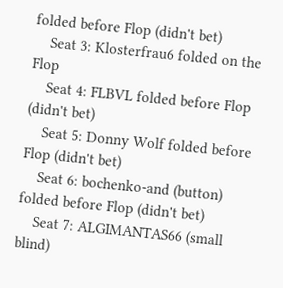folded before Flop (didn't bet)
    Seat 3: Klosterfrau6 folded on the Flop
    Seat 4: FLBVL folded before Flop (didn't bet)
    Seat 5: Donny Wolf folded before Flop (didn't bet)
    Seat 6: bochenko-and (button) folded before Flop (didn't bet)
    Seat 7: ALGIMANTAS66 (small blind)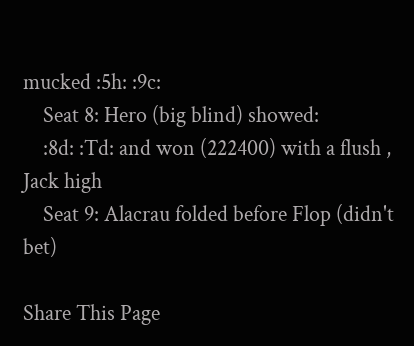mucked :5h: :9c:
    Seat 8: Hero (big blind) showed:
    :8d: :Td: and won (222400) with a flush , Jack high
    Seat 9: Alacrau folded before Flop (didn't bet)

Share This Page